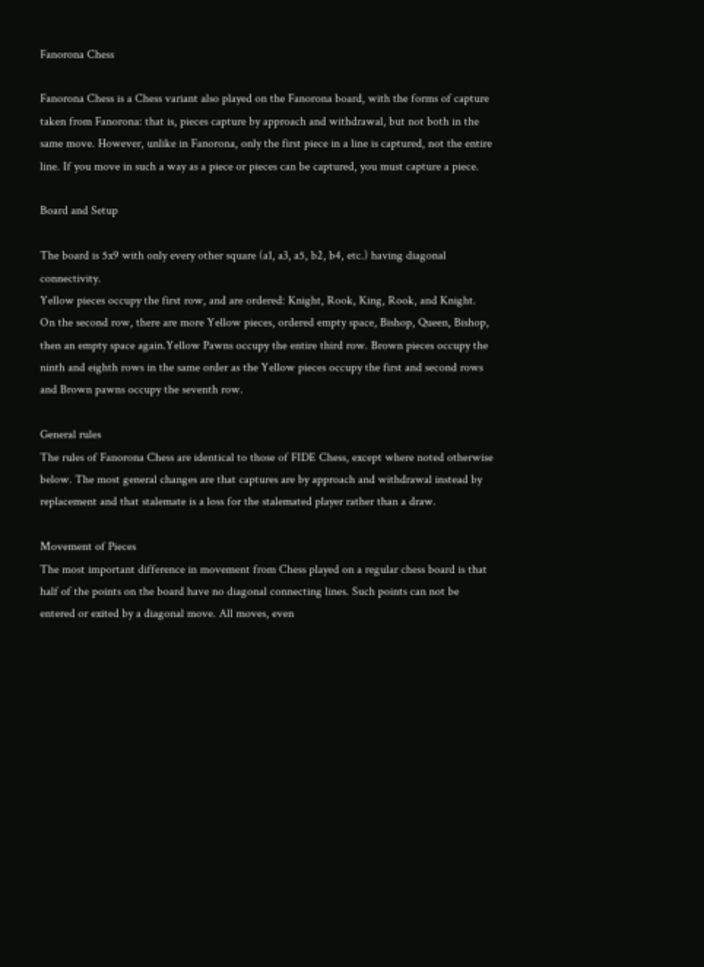Fanorona Chess

Fanorona Chess is a Chess variant also played on the Fanorona board, with the forms of capture taken from Fanorona: that is, pieces capture by approach and withdrawal, but not both in the same move. However, unlike in Fanorona, only the first piece in a line is captured, not the entire line. If you move in such a way as a piece or pieces can be captured, you must capture a piece.

Board and Setup

The board is 5x9 with only every other square (a1, a3, a5, b2, b4, etc.) having diagonal connectivity.
Yellow pieces occupy the first row, and are ordered: Knight, Rook, King, Rook, and Knight.
On the second row, there are more Yellow pieces, ordered empty space, Bishop, Queen, Bishop, then an empty space again.Yellow Pawns occupy the entire third row. Brown pieces occupy the ninth and eighth rows in the same order as the Yellow pieces occupy the first and second rows and Brown pawns occupy the seventh row.

General rules
The rules of Fanorona Chess are identical to those of FIDE Chess, except where noted otherwise below. The most general changes are that captures are by approach and withdrawal instead by replacement and that stalemate is a loss for the stalemated player rather than a draw.

Movement of Pieces
The most important difference in movement from Chess played on a regular chess board is that half of the points on the board have no diagonal connecting lines. Such points can not be entered or exited by a diagonal move. All moves, even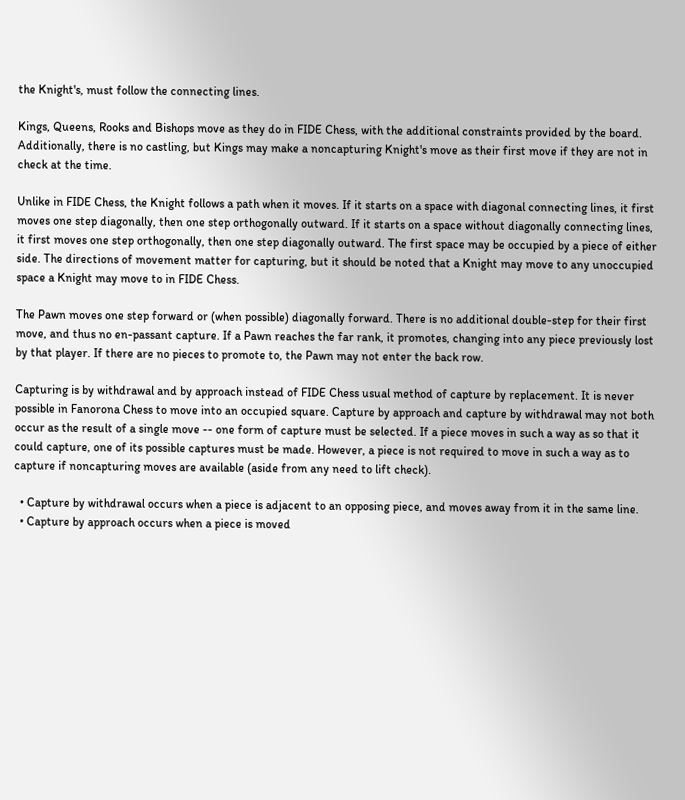the Knight's, must follow the connecting lines.

Kings, Queens, Rooks and Bishops move as they do in FIDE Chess, with the additional constraints provided by the board. Additionally, there is no castling, but Kings may make a noncapturing Knight's move as their first move if they are not in check at the time.

Unlike in FIDE Chess, the Knight follows a path when it moves. If it starts on a space with diagonal connecting lines, it first moves one step diagonally, then one step orthogonally outward. If it starts on a space without diagonally connecting lines, it first moves one step orthogonally, then one step diagonally outward. The first space may be occupied by a piece of either side. The directions of movement matter for capturing, but it should be noted that a Knight may move to any unoccupied space a Knight may move to in FIDE Chess.

The Pawn moves one step forward or (when possible) diagonally forward. There is no additional double-step for their first move, and thus no en-passant capture. If a Pawn reaches the far rank, it promotes, changing into any piece previously lost by that player. If there are no pieces to promote to, the Pawn may not enter the back row.

Capturing is by withdrawal and by approach instead of FIDE Chess usual method of capture by replacement. It is never possible in Fanorona Chess to move into an occupied square. Capture by approach and capture by withdrawal may not both occur as the result of a single move -- one form of capture must be selected. If a piece moves in such a way as so that it could capture, one of its possible captures must be made. However, a piece is not required to move in such a way as to capture if noncapturing moves are available (aside from any need to lift check).

  • Capture by withdrawal occurs when a piece is adjacent to an opposing piece, and moves away from it in the same line.
  • Capture by approach occurs when a piece is moved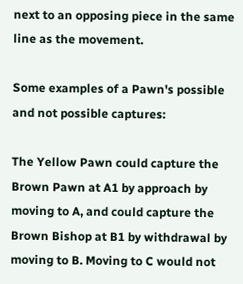next to an opposing piece in the same line as the movement.

Some examples of a Pawn's possible and not possible captures:

The Yellow Pawn could capture the Brown Pawn at A1 by approach by moving to A, and could capture the Brown Bishop at B1 by withdrawal by moving to B. Moving to C would not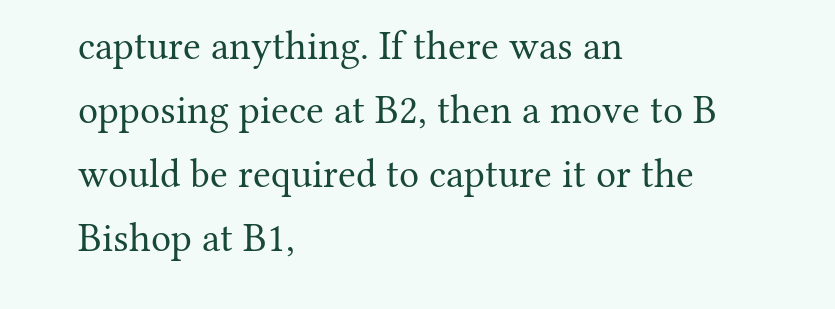capture anything. If there was an opposing piece at B2, then a move to B would be required to capture it or the Bishop at B1,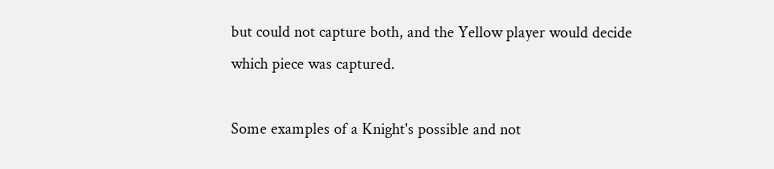but could not capture both, and the Yellow player would decide which piece was captured.

Some examples of a Knight's possible and not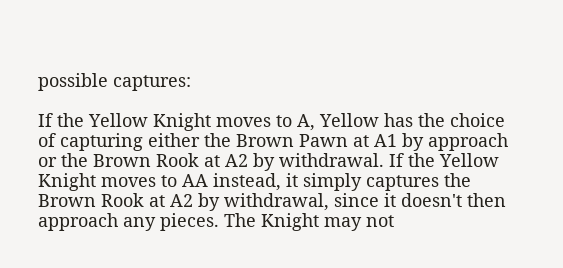possible captures:

If the Yellow Knight moves to A, Yellow has the choice of capturing either the Brown Pawn at A1 by approach or the Brown Rook at A2 by withdrawal. If the Yellow Knight moves to AA instead, it simply captures the Brown Rook at A2 by withdrawal, since it doesn't then approach any pieces. The Knight may not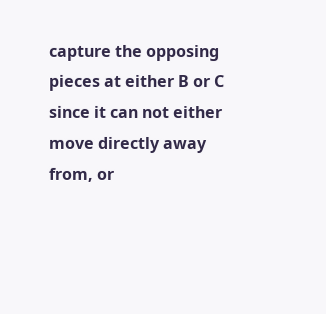capture the opposing pieces at either B or C since it can not either move directly away from, or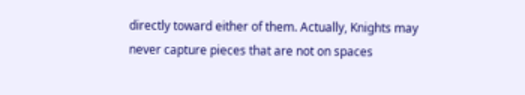directly toward either of them. Actually, Knights may never capture pieces that are not on spaces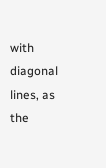with diagonal lines, as the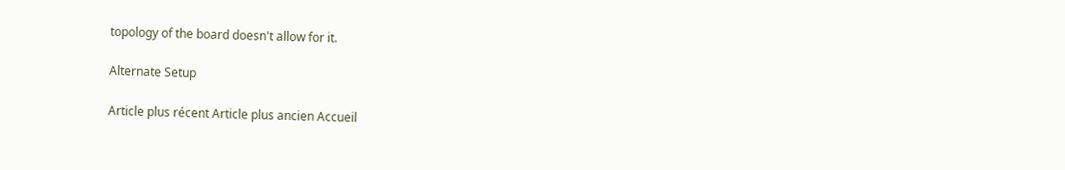topology of the board doesn't allow for it.

Alternate Setup

Article plus récent Article plus ancien Accueil